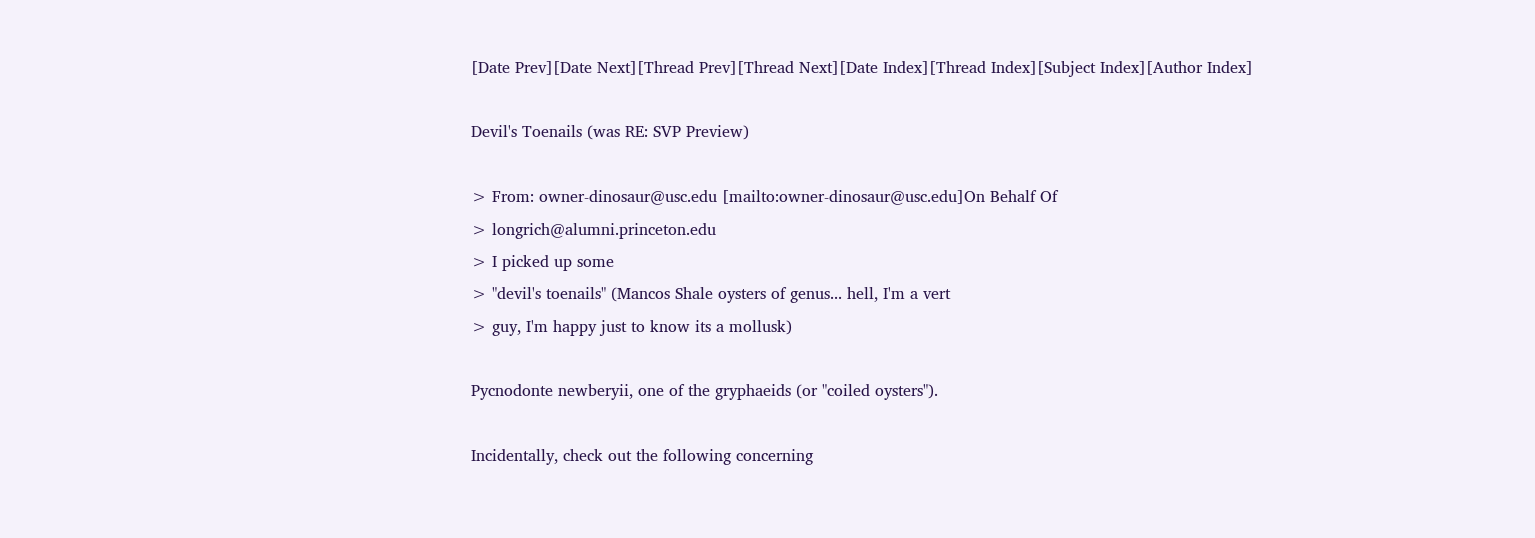[Date Prev][Date Next][Thread Prev][Thread Next][Date Index][Thread Index][Subject Index][Author Index]

Devil's Toenails (was RE: SVP Preview)

> From: owner-dinosaur@usc.edu [mailto:owner-dinosaur@usc.edu]On Behalf Of
> longrich@alumni.princeton.edu
> I picked up some
> "devil's toenails" (Mancos Shale oysters of genus... hell, I'm a vert
> guy, I'm happy just to know its a mollusk)

Pycnodonte newberyii, one of the gryphaeids (or "coiled oysters").

Incidentally, check out the following concerning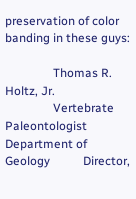preservation of color
banding in these guys:

                Thomas R. Holtz, Jr.
                Vertebrate Paleontologist
Department of Geology           Director,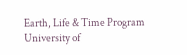Earth, Life & Time Program
University of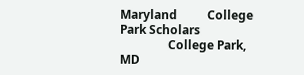Maryland          College Park Scholars
                College Park, MD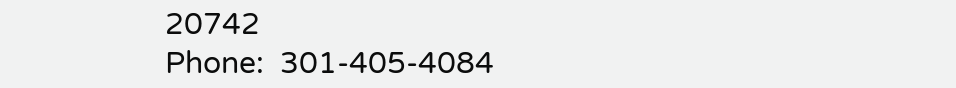20742
Phone:  301-405-4084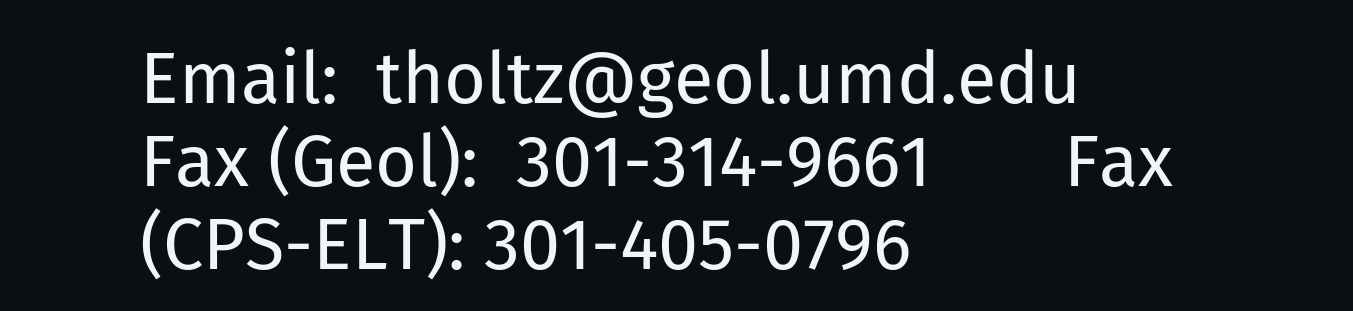Email:  tholtz@geol.umd.edu
Fax (Geol):  301-314-9661       Fax (CPS-ELT): 301-405-0796